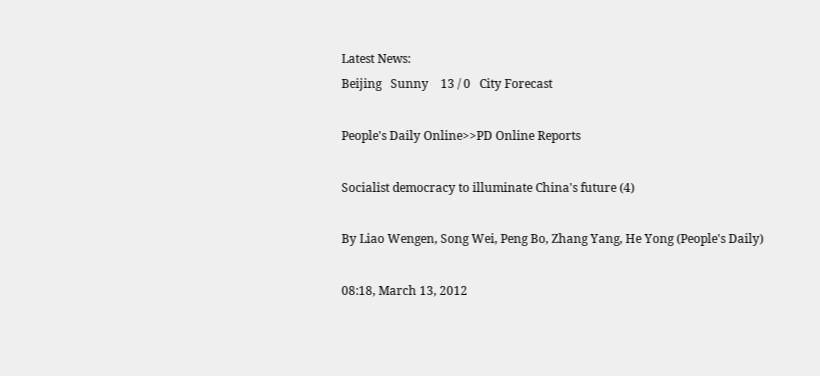Latest News:
Beijing   Sunny    13 / 0   City Forecast

People's Daily Online>>PD Online Reports

Socialist democracy to illuminate China's future (4)

By Liao Wengen, Song Wei, Peng Bo, Zhang Yang, He Yong (People's Daily)

08:18, March 13, 2012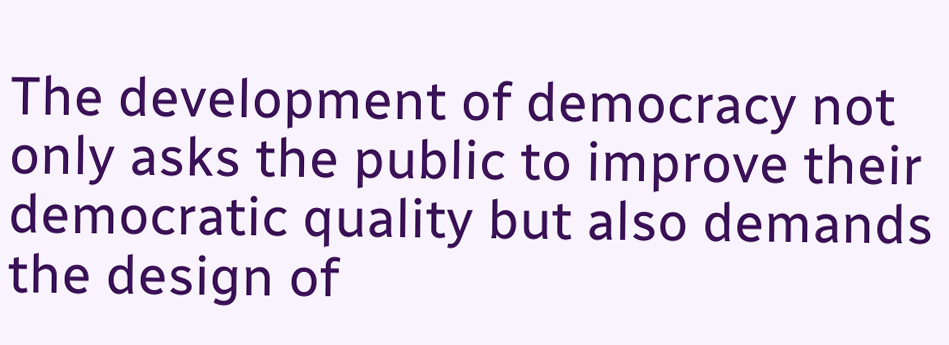The development of democracy not only asks the public to improve their democratic quality but also demands the design of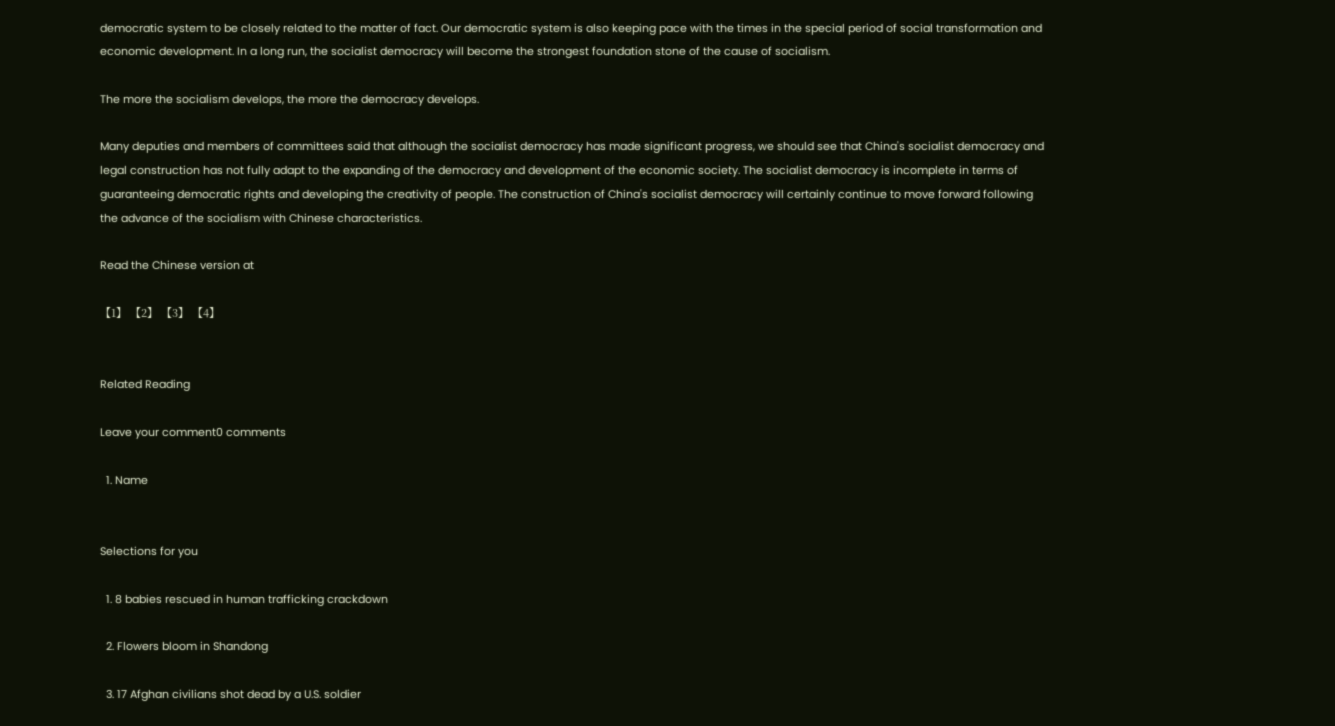democratic system to be closely related to the matter of fact. Our democratic system is also keeping pace with the times in the special period of social transformation and economic development. In a long run, the socialist democracy will become the strongest foundation stone of the cause of socialism.

The more the socialism develops, the more the democracy develops.

Many deputies and members of committees said that although the socialist democracy has made significant progress, we should see that China's socialist democracy and legal construction has not fully adapt to the expanding of the democracy and development of the economic society. The socialist democracy is incomplete in terms of guaranteeing democratic rights and developing the creativity of people. The construction of China's socialist democracy will certainly continue to move forward following the advance of the socialism with Chinese characteristics.

Read the Chinese version at

【1】 【2】 【3】 【4】


Related Reading

Leave your comment0 comments

  1. Name


Selections for you

  1. 8 babies rescued in human trafficking crackdown

  2. Flowers bloom in Shandong

  3. 17 Afghan civilians shot dead by a U.S. soldier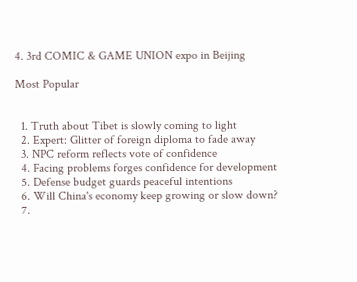4. 3rd COMIC & GAME UNION expo in Beijing

Most Popular


  1. Truth about Tibet is slowly coming to light
  2. Expert: Glitter of foreign diploma to fade away
  3. NPC reform reflects vote of confidence
  4. Facing problems forges confidence for development
  5. Defense budget guards peaceful intentions
  6. Will China's economy keep growing or slow down?
  7.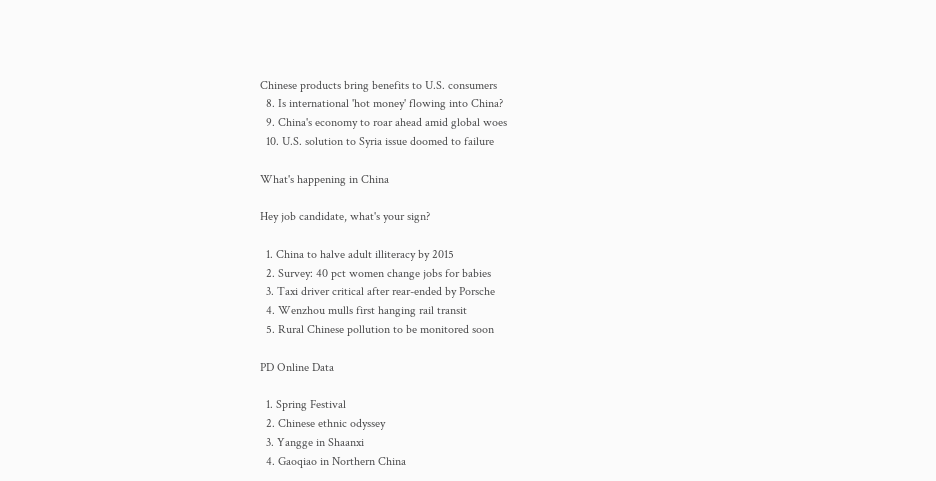Chinese products bring benefits to U.S. consumers
  8. Is international 'hot money' flowing into China?
  9. China's economy to roar ahead amid global woes
  10. U.S. solution to Syria issue doomed to failure

What's happening in China

Hey job candidate, what's your sign?

  1. China to halve adult illiteracy by 2015
  2. Survey: 40 pct women change jobs for babies
  3. Taxi driver critical after rear-ended by Porsche
  4. Wenzhou mulls first hanging rail transit
  5. Rural Chinese pollution to be monitored soon

PD Online Data

  1. Spring Festival
  2. Chinese ethnic odyssey
  3. Yangge in Shaanxi
  4. Gaoqiao in Northern China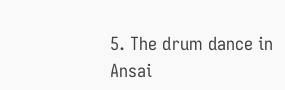5. The drum dance in Ansai